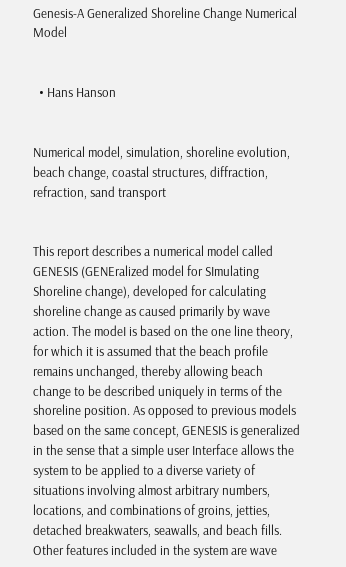Genesis-A Generalized Shoreline Change Numerical Model


  • Hans Hanson


Numerical model, simulation, shoreline evolution, beach change, coastal structures, diffraction, refraction, sand transport


This report describes a numerical model called GENESIS (GENEralized model for SImulating Shoreline change), developed for calculating shoreline change as caused primarily by wave action. The modeI is based on the one line theory, for which it is assumed that the beach profile remains unchanged, thereby allowing beach change to be described uniquely in terms of the shoreline position. As opposed to previous models based on the same concept, GENESIS is generalized in the sense that a simple user Interface allows the system to be applied to a diverse variety of situations involving almost arbitrary numbers, locations, and combinations of groins, jetties, detached breakwaters, seawalls, and beach fills. Other features included in the system are wave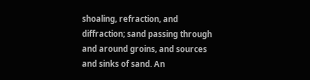shoaling, refraction, and diffraction; sand passing through and around groins, and sources and sinks of sand. An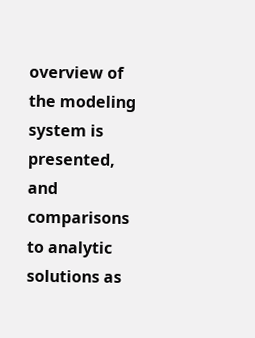overview of the modeling system is presented, and comparisons to analytic solutions as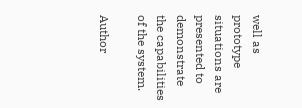well as prototype situations are presented to demonstrate the capabilities of the system.

Author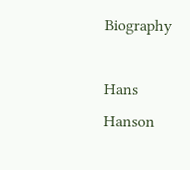Biography

Hans Hanson